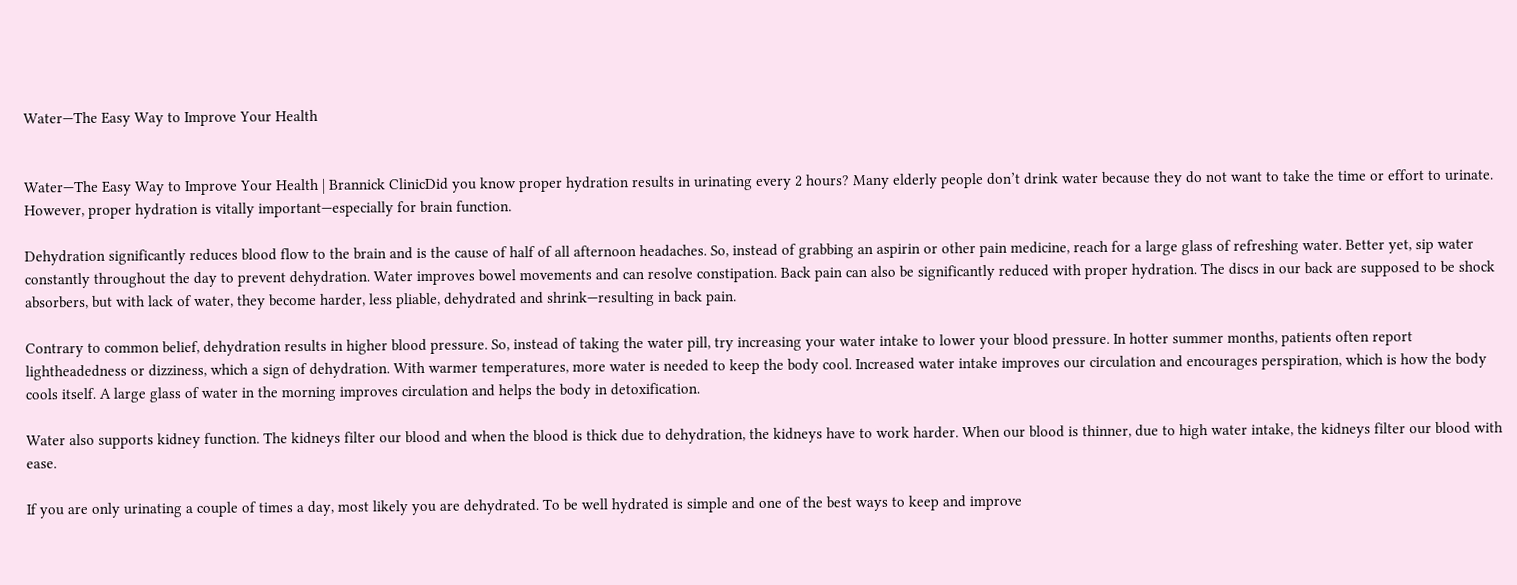Water—The Easy Way to Improve Your Health


Water—The Easy Way to Improve Your Health | Brannick ClinicDid you know proper hydration results in urinating every 2 hours? Many elderly people don’t drink water because they do not want to take the time or effort to urinate. However, proper hydration is vitally important—especially for brain function.

Dehydration significantly reduces blood flow to the brain and is the cause of half of all afternoon headaches. So, instead of grabbing an aspirin or other pain medicine, reach for a large glass of refreshing water. Better yet, sip water constantly throughout the day to prevent dehydration. Water improves bowel movements and can resolve constipation. Back pain can also be significantly reduced with proper hydration. The discs in our back are supposed to be shock absorbers, but with lack of water, they become harder, less pliable, dehydrated and shrink—resulting in back pain.

Contrary to common belief, dehydration results in higher blood pressure. So, instead of taking the water pill, try increasing your water intake to lower your blood pressure. In hotter summer months, patients often report lightheadedness or dizziness, which a sign of dehydration. With warmer temperatures, more water is needed to keep the body cool. Increased water intake improves our circulation and encourages perspiration, which is how the body cools itself. A large glass of water in the morning improves circulation and helps the body in detoxification.

Water also supports kidney function. The kidneys filter our blood and when the blood is thick due to dehydration, the kidneys have to work harder. When our blood is thinner, due to high water intake, the kidneys filter our blood with ease.

If you are only urinating a couple of times a day, most likely you are dehydrated. To be well hydrated is simple and one of the best ways to keep and improve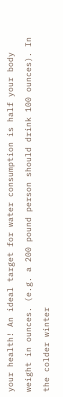your health! An ideal target for water consumption is half your body weight in ounces. (e.g. a 200 pound person should drink 100 ounces). In the colder winter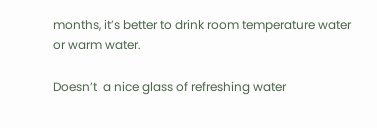months, it’s better to drink room temperature water or warm water.

Doesn’t  a nice glass of refreshing water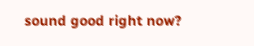sound good right now?